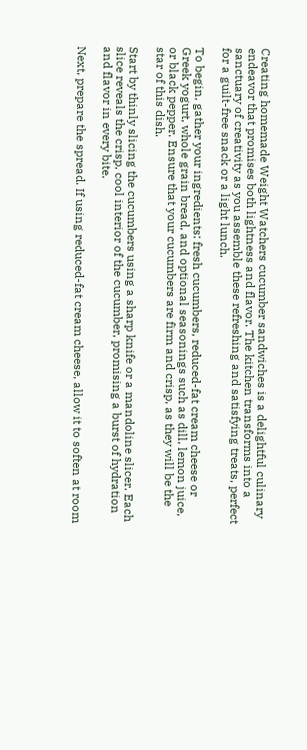Creating homemade Weight Watchers cucumber sandwiches is a delightful culinary endeavor that promises both lightness and flavor. The kitchen transforms into a sanctuary of creativity as you assemble these refreshing and satisfying treats, perfect for a guilt-free snack or a light lunch.

To begin, gather your ingredients: fresh cucumbers, reduced-fat cream cheese or Greek yogurt, whole grain bread, and optional seasonings such as dill, lemon juice, or black pepper. Ensure that your cucumbers are firm and crisp, as they will be the star of this dish.

Start by thinly slicing the cucumbers using a sharp knife or a mandoline slicer. Each slice reveals the crisp, cool interior of the cucumber, promising a burst of hydration and flavor in every bite.

Next, prepare the spread. If using reduced-fat cream cheese, allow it to soften at room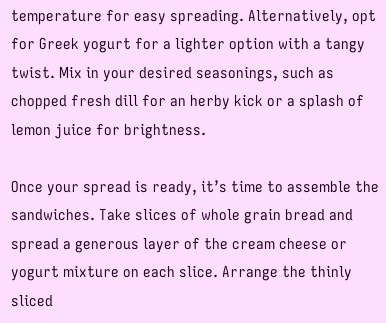temperature for easy spreading. Alternatively, opt for Greek yogurt for a lighter option with a tangy twist. Mix in your desired seasonings, such as chopped fresh dill for an herby kick or a splash of lemon juice for brightness.

Once your spread is ready, it’s time to assemble the sandwiches. Take slices of whole grain bread and spread a generous layer of the cream cheese or yogurt mixture on each slice. Arrange the thinly sliced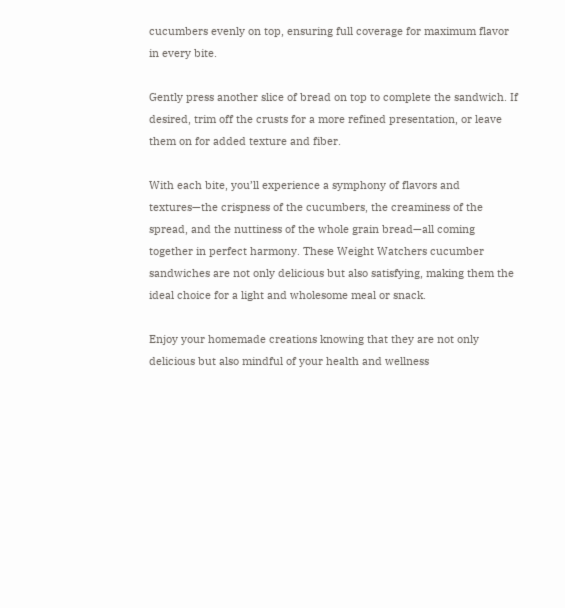cucumbers evenly on top, ensuring full coverage for maximum flavor in every bite.

Gently press another slice of bread on top to complete the sandwich. If desired, trim off the crusts for a more refined presentation, or leave them on for added texture and fiber.

With each bite, you’ll experience a symphony of flavors and textures—the crispness of the cucumbers, the creaminess of the spread, and the nuttiness of the whole grain bread—all coming together in perfect harmony. These Weight Watchers cucumber sandwiches are not only delicious but also satisfying, making them the ideal choice for a light and wholesome meal or snack.

Enjoy your homemade creations knowing that they are not only delicious but also mindful of your health and wellness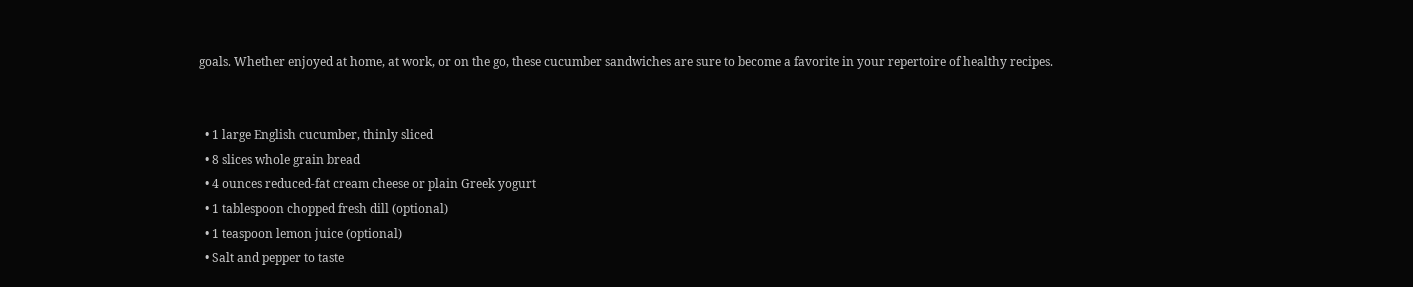goals. Whether enjoyed at home, at work, or on the go, these cucumber sandwiches are sure to become a favorite in your repertoire of healthy recipes.


  • 1 large English cucumber, thinly sliced
  • 8 slices whole grain bread
  • 4 ounces reduced-fat cream cheese or plain Greek yogurt
  • 1 tablespoon chopped fresh dill (optional)
  • 1 teaspoon lemon juice (optional)
  • Salt and pepper to taste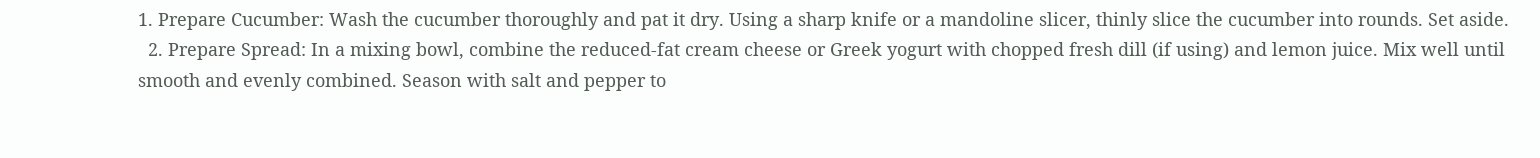1. Prepare Cucumber: Wash the cucumber thoroughly and pat it dry. Using a sharp knife or a mandoline slicer, thinly slice the cucumber into rounds. Set aside.
  2. Prepare Spread: In a mixing bowl, combine the reduced-fat cream cheese or Greek yogurt with chopped fresh dill (if using) and lemon juice. Mix well until smooth and evenly combined. Season with salt and pepper to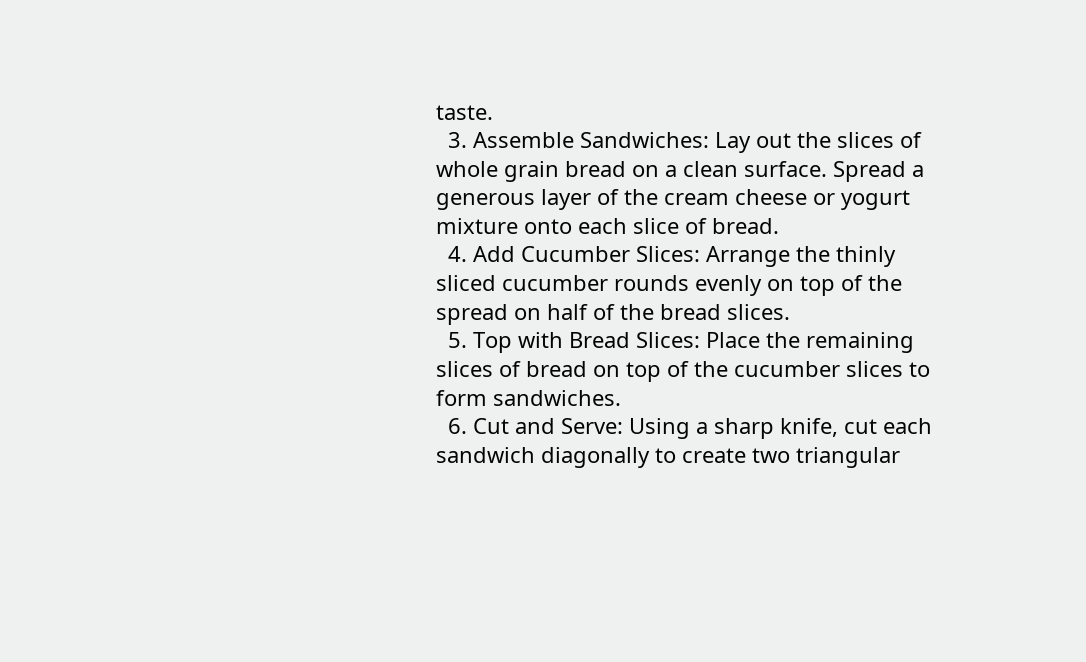taste.
  3. Assemble Sandwiches: Lay out the slices of whole grain bread on a clean surface. Spread a generous layer of the cream cheese or yogurt mixture onto each slice of bread.
  4. Add Cucumber Slices: Arrange the thinly sliced cucumber rounds evenly on top of the spread on half of the bread slices.
  5. Top with Bread Slices: Place the remaining slices of bread on top of the cucumber slices to form sandwiches.
  6. Cut and Serve: Using a sharp knife, cut each sandwich diagonally to create two triangular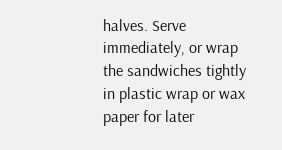halves. Serve immediately, or wrap the sandwiches tightly in plastic wrap or wax paper for later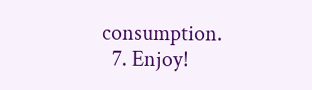consumption.
  7. Enjoy!